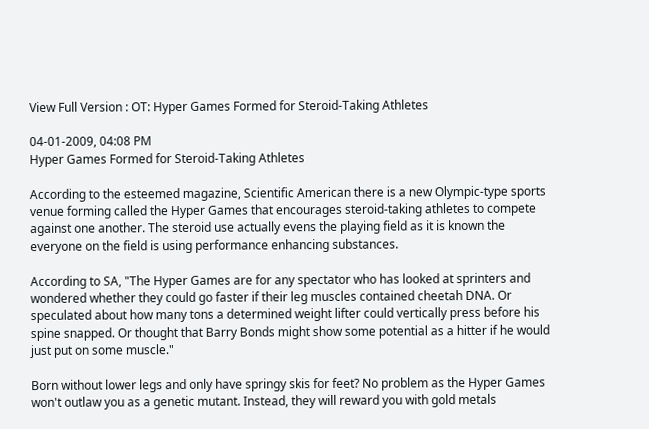View Full Version : OT: Hyper Games Formed for Steroid-Taking Athletes

04-01-2009, 04:08 PM
Hyper Games Formed for Steroid-Taking Athletes

According to the esteemed magazine, Scientific American there is a new Olympic-type sports venue forming called the Hyper Games that encourages steroid-taking athletes to compete against one another. The steroid use actually evens the playing field as it is known the everyone on the field is using performance enhancing substances.

According to SA, "The Hyper Games are for any spectator who has looked at sprinters and wondered whether they could go faster if their leg muscles contained cheetah DNA. Or speculated about how many tons a determined weight lifter could vertically press before his spine snapped. Or thought that Barry Bonds might show some potential as a hitter if he would just put on some muscle."

Born without lower legs and only have springy skis for feet? No problem as the Hyper Games won't outlaw you as a genetic mutant. Instead, they will reward you with gold metals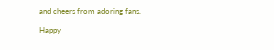and cheers from adoring fans.

Happy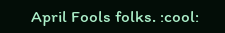April Fools folks. :cool: